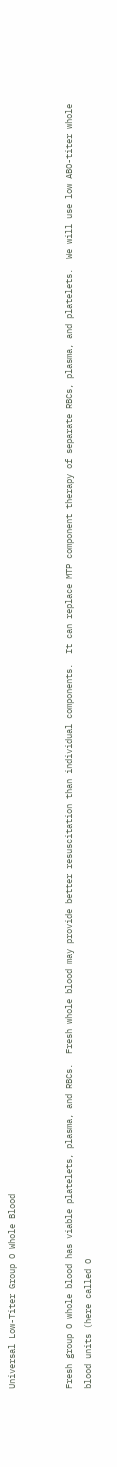Universal Low-Titer Group O Whole Blood


Fresh group O whole blood has viable platelets, plasma, and RBCs.  Fresh whole blood may provide better resuscitation than individual components.  It can replace MTP component therapy of separate RBCs, plasma, and platelets.  We will use low ABO-titer whole blood units (here called O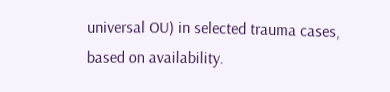universal OU) in selected trauma cases, based on availability.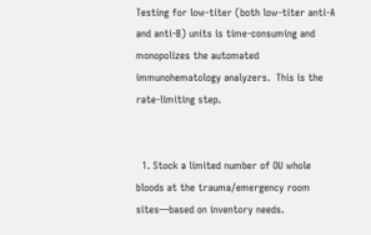Testing for low-titer (both low-titer anti-A and anti-B) units is time-consuming and monopolizes the automated immunohematology analyzers.  This is the rate-limiting step.


  1. Stock a limited number of OU whole bloods at the trauma/emergency room sites—based on inventory needs.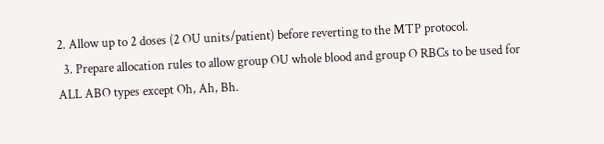2. Allow up to 2 doses (2 OU units/patient) before reverting to the MTP protocol.
  3. Prepare allocation rules to allow group OU whole blood and group O RBCs to be used for ALL ABO types except Oh, Ah, Bh.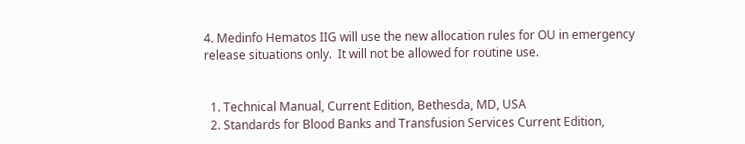4. Medinfo Hematos IIG will use the new allocation rules for OU in emergency release situations only.  It will not be allowed for routine use.


  1. Technical Manual, Current Edition, Bethesda, MD, USA
  2. Standards for Blood Banks and Transfusion Services Current Edition,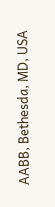AABB, Bethesda, MD, USA